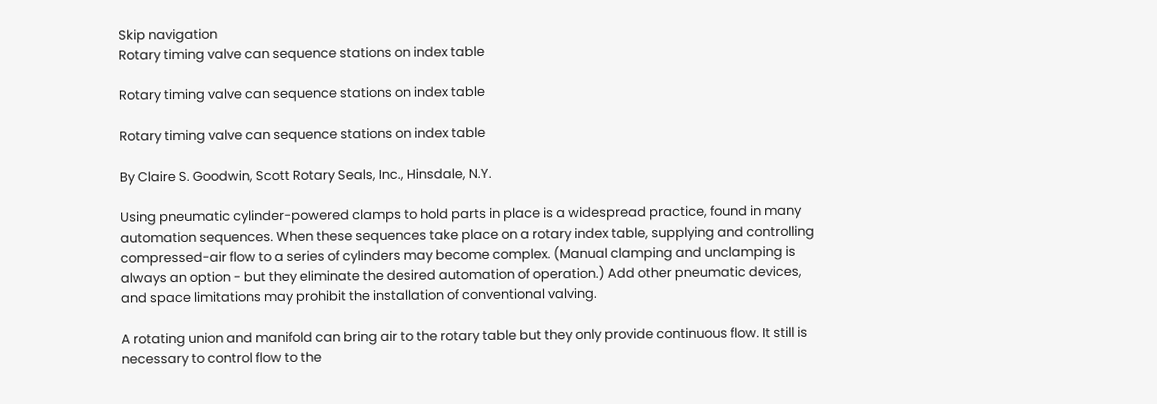Skip navigation
Rotary timing valve can sequence stations on index table

Rotary timing valve can sequence stations on index table

Rotary timing valve can sequence stations on index table

By Claire S. Goodwin, Scott Rotary Seals, Inc., Hinsdale, N.Y.

Using pneumatic cylinder-powered clamps to hold parts in place is a widespread practice, found in many automation sequences. When these sequences take place on a rotary index table, supplying and controlling compressed-air flow to a series of cylinders may become complex. (Manual clamping and unclamping is always an option - but they eliminate the desired automation of operation.) Add other pneumatic devices, and space limitations may prohibit the installation of conventional valving.

A rotating union and manifold can bring air to the rotary table but they only provide continuous flow. It still is necessary to control flow to the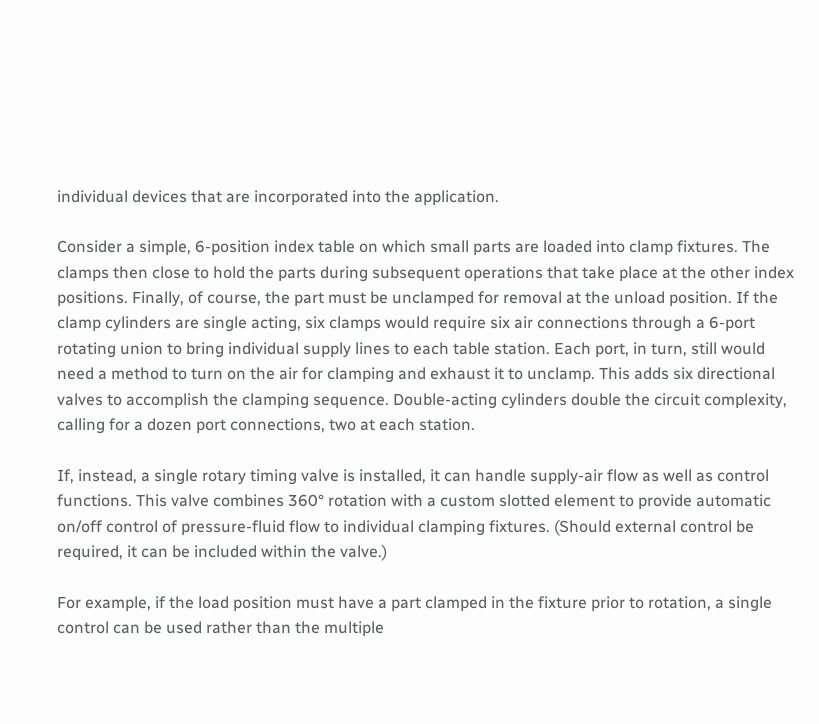individual devices that are incorporated into the application.

Consider a simple, 6-position index table on which small parts are loaded into clamp fixtures. The clamps then close to hold the parts during subsequent operations that take place at the other index positions. Finally, of course, the part must be unclamped for removal at the unload position. If the clamp cylinders are single acting, six clamps would require six air connections through a 6-port rotating union to bring individual supply lines to each table station. Each port, in turn, still would need a method to turn on the air for clamping and exhaust it to unclamp. This adds six directional valves to accomplish the clamping sequence. Double-acting cylinders double the circuit complexity, calling for a dozen port connections, two at each station.

If, instead, a single rotary timing valve is installed, it can handle supply-air flow as well as control functions. This valve combines 360° rotation with a custom slotted element to provide automatic on/off control of pressure-fluid flow to individual clamping fixtures. (Should external control be required, it can be included within the valve.)

For example, if the load position must have a part clamped in the fixture prior to rotation, a single control can be used rather than the multiple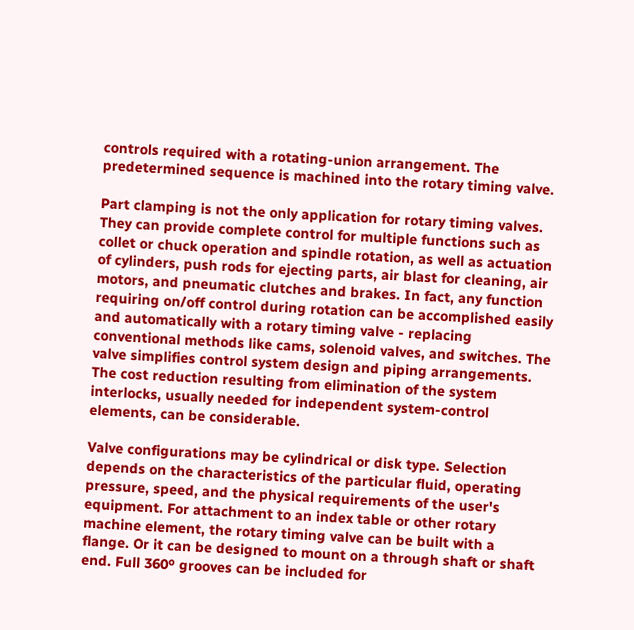controls required with a rotating-union arrangement. The predetermined sequence is machined into the rotary timing valve.

Part clamping is not the only application for rotary timing valves. They can provide complete control for multiple functions such as collet or chuck operation and spindle rotation, as well as actuation of cylinders, push rods for ejecting parts, air blast for cleaning, air motors, and pneumatic clutches and brakes. In fact, any function requiring on/off control during rotation can be accomplished easily and automatically with a rotary timing valve - replacing conventional methods like cams, solenoid valves, and switches. The valve simplifies control system design and piping arrangements. The cost reduction resulting from elimination of the system interlocks, usually needed for independent system-control elements, can be considerable.

Valve configurations may be cylindrical or disk type. Selection depends on the characteristics of the particular fluid, operating pressure, speed, and the physical requirements of the user's equipment. For attachment to an index table or other rotary machine element, the rotary timing valve can be built with a flange. Or it can be designed to mount on a through shaft or shaft end. Full 360º grooves can be included for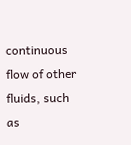continuous flow of other fluids, such as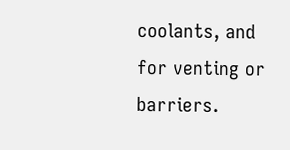coolants, and for venting or barriers.